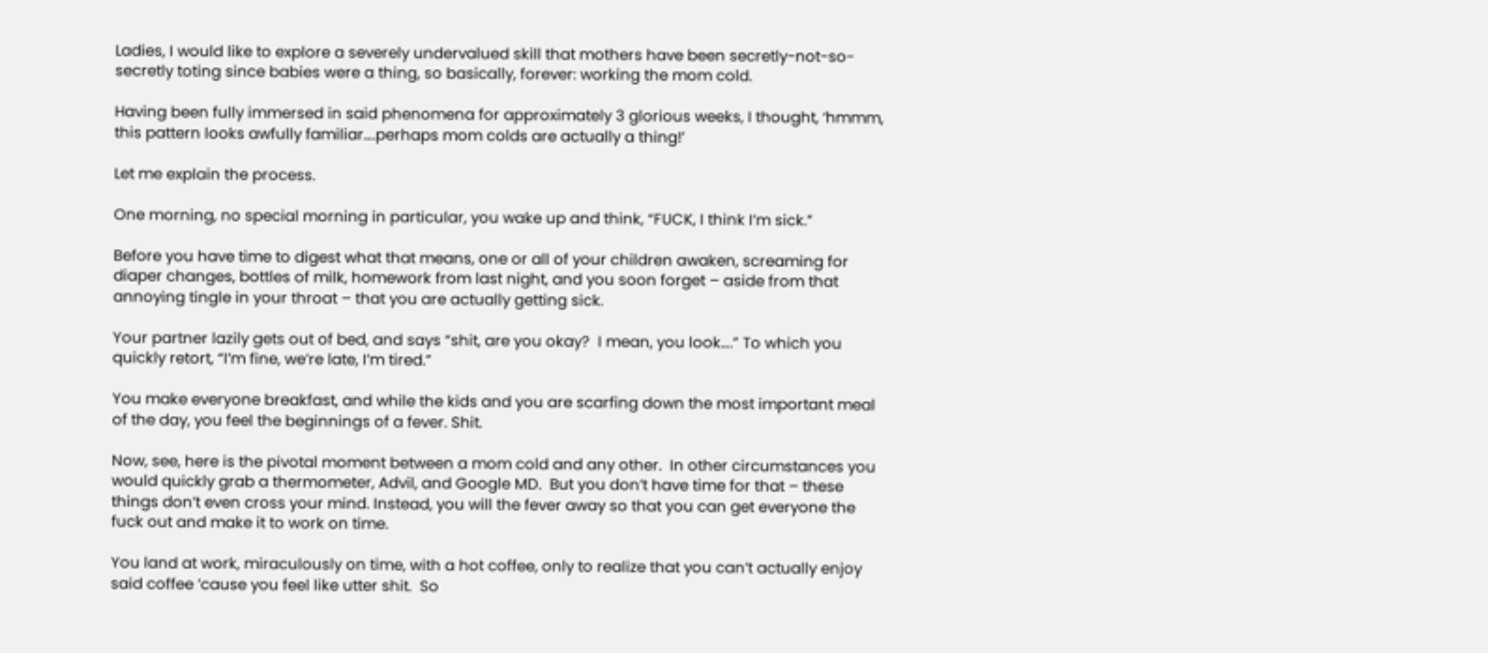Ladies, I would like to explore a severely undervalued skill that mothers have been secretly-not-so-secretly toting since babies were a thing, so basically, forever: working the mom cold.

Having been fully immersed in said phenomena for approximately 3 glorious weeks, I thought, ‘hmmm, this pattern looks awfully familiar….perhaps mom colds are actually a thing!’

Let me explain the process.

One morning, no special morning in particular, you wake up and think, “FUCK, I think I’m sick.”

Before you have time to digest what that means, one or all of your children awaken, screaming for diaper changes, bottles of milk, homework from last night, and you soon forget – aside from that annoying tingle in your throat – that you are actually getting sick.

Your partner lazily gets out of bed, and says “shit, are you okay?  I mean, you look….” To which you quickly retort, “I’m fine, we’re late, I’m tired.”

You make everyone breakfast, and while the kids and you are scarfing down the most important meal of the day, you feel the beginnings of a fever. Shit.

Now, see, here is the pivotal moment between a mom cold and any other.  In other circumstances you would quickly grab a thermometer, Advil, and Google MD.  But you don’t have time for that – these things don’t even cross your mind. Instead, you will the fever away so that you can get everyone the fuck out and make it to work on time.

You land at work, miraculously on time, with a hot coffee, only to realize that you can’t actually enjoy said coffee ’cause you feel like utter shit.  So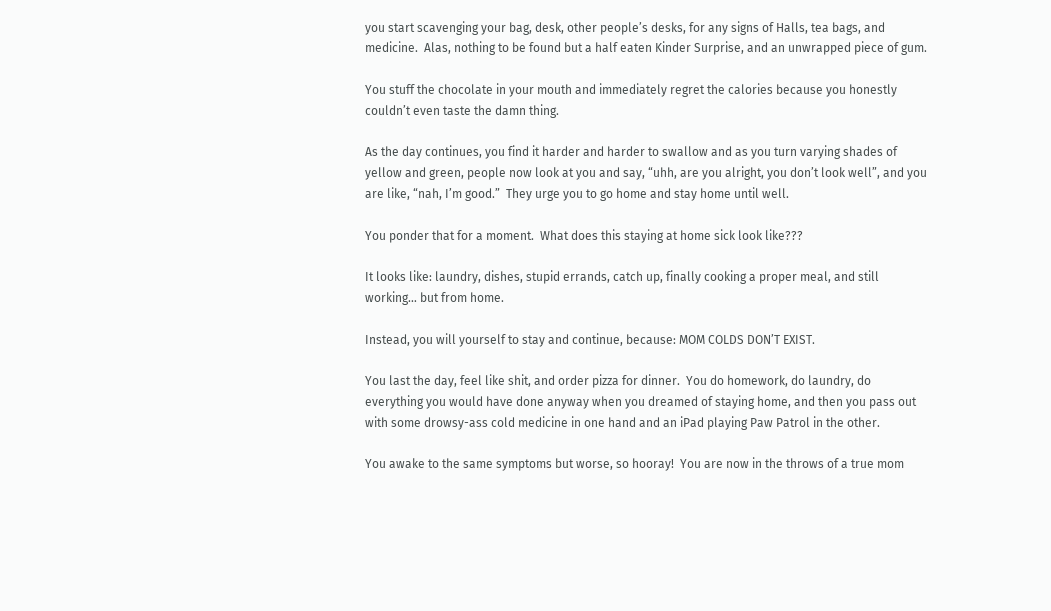you start scavenging your bag, desk, other people’s desks, for any signs of Halls, tea bags, and medicine.  Alas, nothing to be found but a half eaten Kinder Surprise, and an unwrapped piece of gum.

You stuff the chocolate in your mouth and immediately regret the calories because you honestly couldn’t even taste the damn thing.

As the day continues, you find it harder and harder to swallow and as you turn varying shades of yellow and green, people now look at you and say, “uhh, are you alright, you don’t look well”, and you are like, “nah, I’m good.”  They urge you to go home and stay home until well.

You ponder that for a moment.  What does this staying at home sick look like???

It looks like: laundry, dishes, stupid errands, catch up, finally cooking a proper meal, and still working… but from home.

Instead, you will yourself to stay and continue, because: MOM COLDS DON’T EXIST.

You last the day, feel like shit, and order pizza for dinner.  You do homework, do laundry, do everything you would have done anyway when you dreamed of staying home, and then you pass out with some drowsy-ass cold medicine in one hand and an iPad playing Paw Patrol in the other.

You awake to the same symptoms but worse, so hooray!  You are now in the throws of a true mom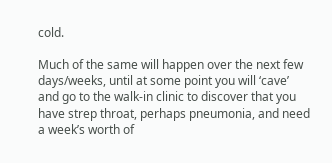cold.

Much of the same will happen over the next few days/weeks, until at some point you will ‘cave’ and go to the walk-in clinic to discover that you have strep throat, perhaps pneumonia, and need a week’s worth of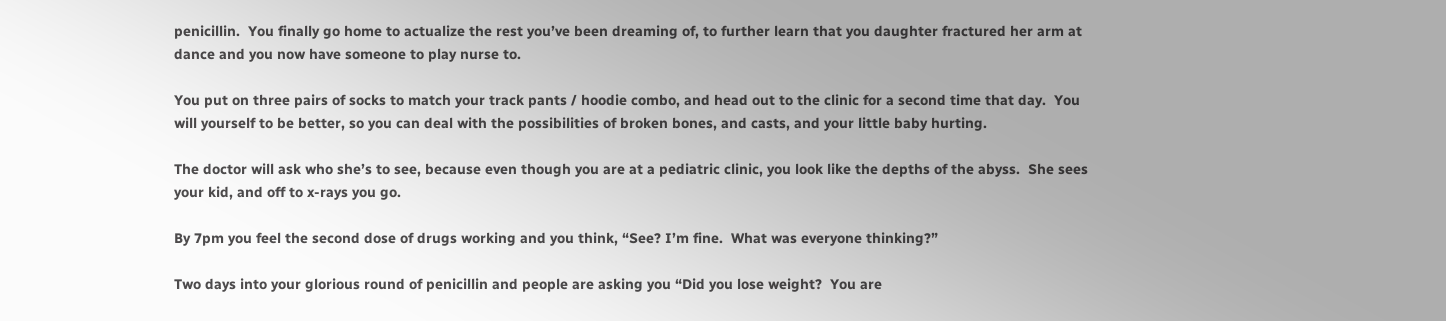penicillin.  You finally go home to actualize the rest you’ve been dreaming of, to further learn that you daughter fractured her arm at dance and you now have someone to play nurse to.

You put on three pairs of socks to match your track pants / hoodie combo, and head out to the clinic for a second time that day.  You will yourself to be better, so you can deal with the possibilities of broken bones, and casts, and your little baby hurting.

The doctor will ask who she’s to see, because even though you are at a pediatric clinic, you look like the depths of the abyss.  She sees your kid, and off to x-rays you go.

By 7pm you feel the second dose of drugs working and you think, “See? I’m fine.  What was everyone thinking?”

Two days into your glorious round of penicillin and people are asking you “Did you lose weight?  You are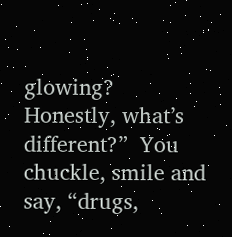glowing?  Honestly, what’s different?”  You chuckle, smile and say, “drugs,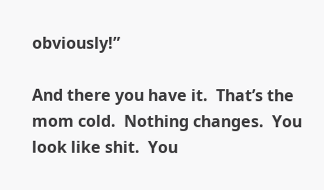obviously!”

And there you have it.  That’s the mom cold.  Nothing changes.  You look like shit.  You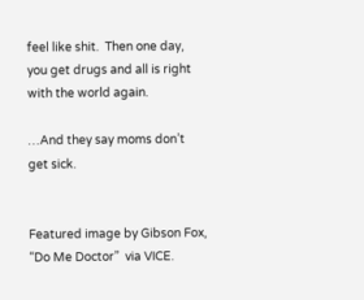feel like shit.  Then one day, you get drugs and all is right with the world again.

…And they say moms don’t get sick.


Featured image by Gibson Fox, “Do Me Doctor”  via VICE.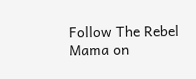Follow The Rebel Mama on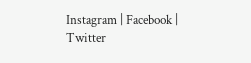Instagram | Facebook | Twitter